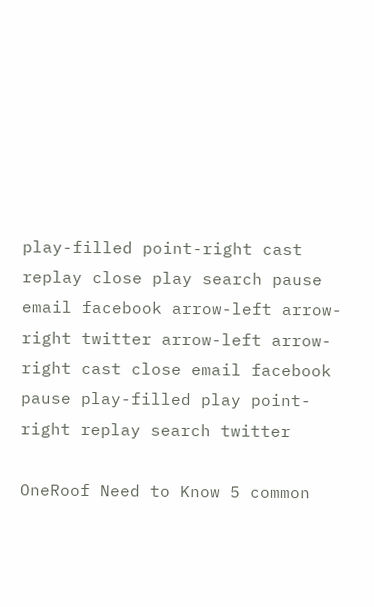play-filled point-right cast replay close play search pause email facebook arrow-left arrow-right twitter arrow-left arrow-right cast close email facebook pause play-filled play point-right replay search twitter

OneRoof Need to Know 5 common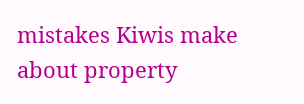mistakes Kiwis make about property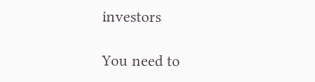investors

You need to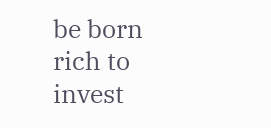be born rich to invest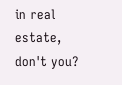in real estate, don't you?